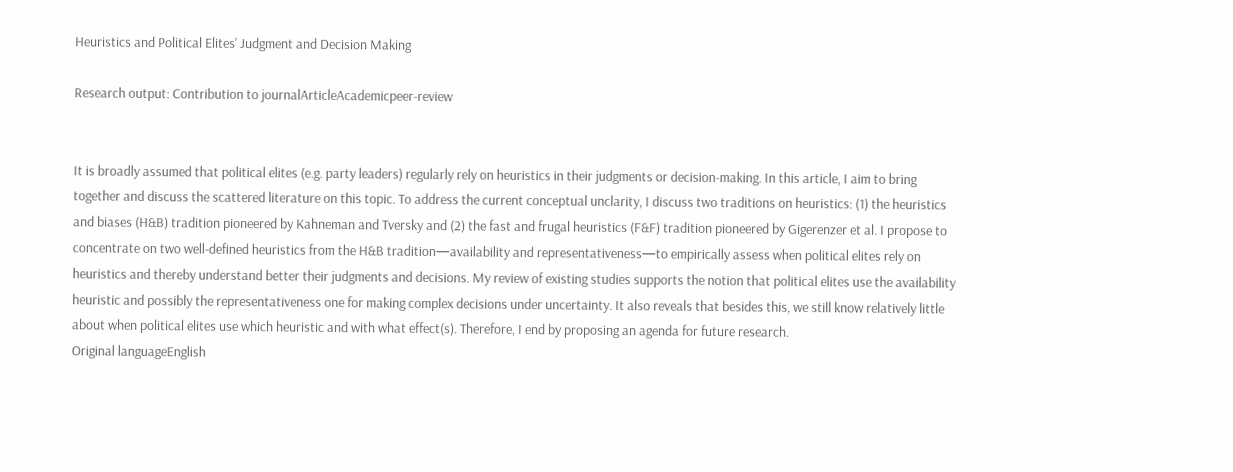Heuristics and Political Elites' Judgment and Decision Making

Research output: Contribution to journalArticleAcademicpeer-review


It is broadly assumed that political elites (e.g. party leaders) regularly rely on heuristics in their judgments or decision-making. In this article, I aim to bring together and discuss the scattered literature on this topic. To address the current conceptual unclarity, I discuss two traditions on heuristics: (1) the heuristics and biases (H&B) tradition pioneered by Kahneman and Tversky and (2) the fast and frugal heuristics (F&F) tradition pioneered by Gigerenzer et al. I propose to concentrate on two well-defined heuristics from the H&B tradition—availability and representativeness—to empirically assess when political elites rely on heuristics and thereby understand better their judgments and decisions. My review of existing studies supports the notion that political elites use the availability heuristic and possibly the representativeness one for making complex decisions under uncertainty. It also reveals that besides this, we still know relatively little about when political elites use which heuristic and with what effect(s). Therefore, I end by proposing an agenda for future research.
Original languageEnglish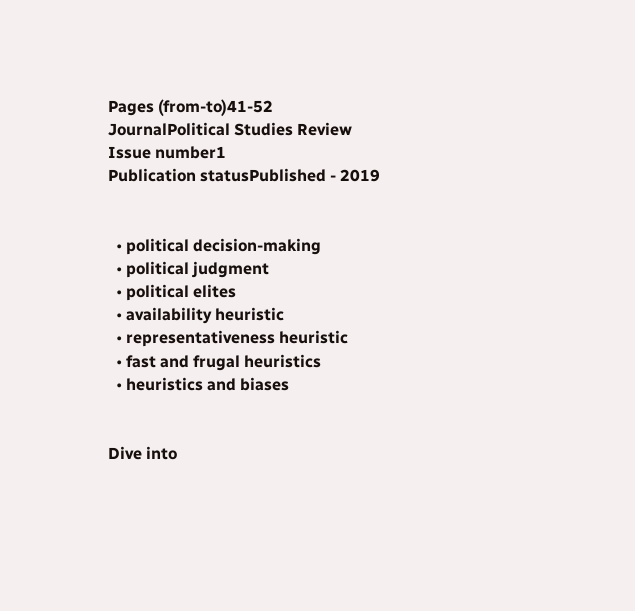Pages (from-to)41-52
JournalPolitical Studies Review
Issue number1
Publication statusPublished - 2019


  • political decision-making
  • political judgment
  • political elites
  • availability heuristic
  • representativeness heuristic
  • fast and frugal heuristics
  • heuristics and biases


Dive into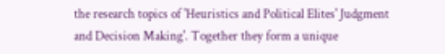the research topics of 'Heuristics and Political Elites' Judgment and Decision Making'. Together they form a unique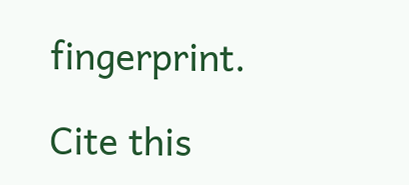fingerprint.

Cite this